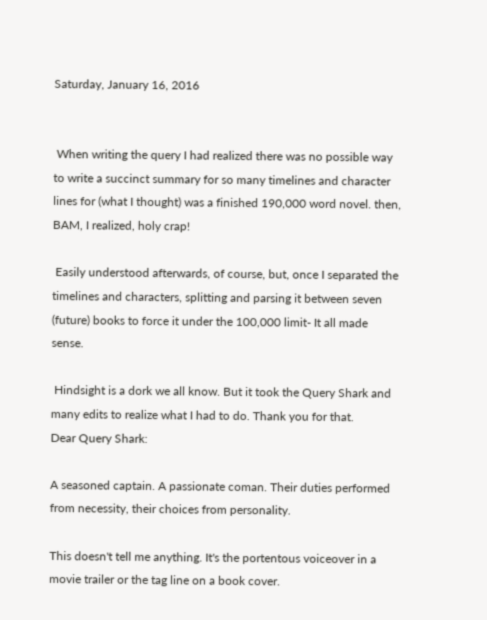Saturday, January 16, 2016


 When writing the query I had realized there was no possible way to write a succinct summary for so many timelines and character lines for (what I thought) was a finished 190,000 word novel. then, BAM, I realized, holy crap!

 Easily understood afterwards, of course, but, once I separated the timelines and characters, splitting and parsing it between seven (future) books to force it under the 100,000 limit- It all made sense.

 Hindsight is a dork we all know. But it took the Query Shark and many edits to realize what I had to do. Thank you for that.
Dear Query Shark:

A seasoned captain. A passionate coman. Their duties performed from necessity, their choices from personality.

This doesn't tell me anything. It's the portentous voiceover in a movie trailer or the tag line on a book cover.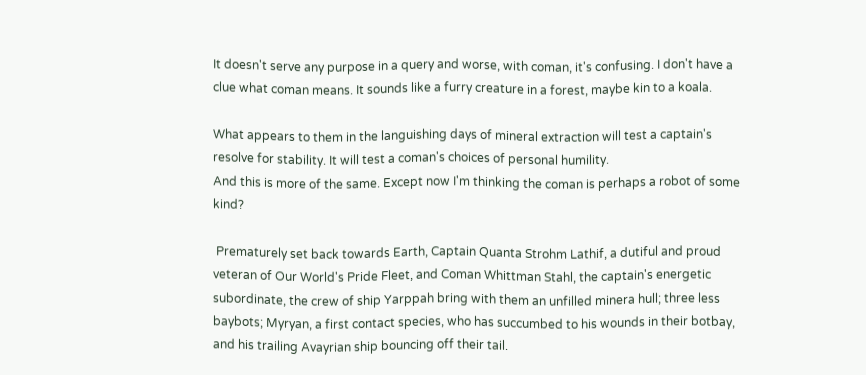It doesn't serve any purpose in a query and worse, with coman, it's confusing. I don't have a clue what coman means. It sounds like a furry creature in a forest, maybe kin to a koala.

What appears to them in the languishing days of mineral extraction will test a captain's resolve for stability. It will test a coman's choices of personal humility.
And this is more of the same. Except now I'm thinking the coman is perhaps a robot of some kind?

 Prematurely set back towards Earth, Captain Quanta Strohm Lathif, a dutiful and proud veteran of Our World's Pride Fleet, and Coman Whittman Stahl, the captain's energetic subordinate, the crew of ship Yarppah bring with them an unfilled minera hull; three less baybots; Myryan, a first contact species, who has succumbed to his wounds in their botbay, and his trailing Avayrian ship bouncing off their tail.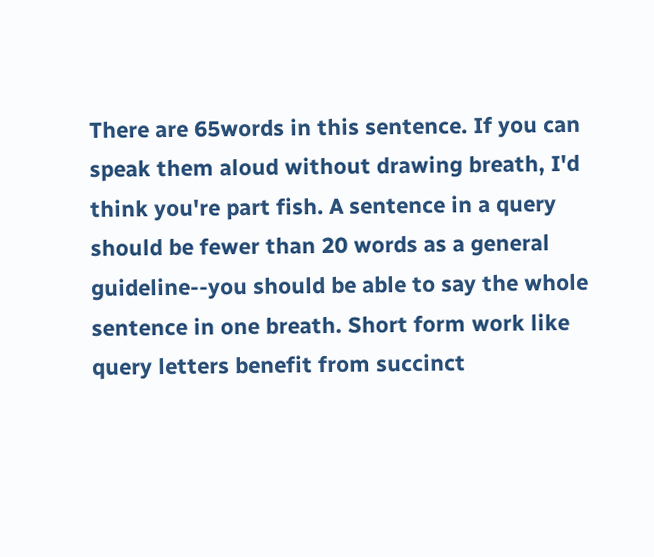There are 65words in this sentence. If you can speak them aloud without drawing breath, I'd think you're part fish. A sentence in a query should be fewer than 20 words as a general guideline--you should be able to say the whole sentence in one breath. Short form work like query letters benefit from succinct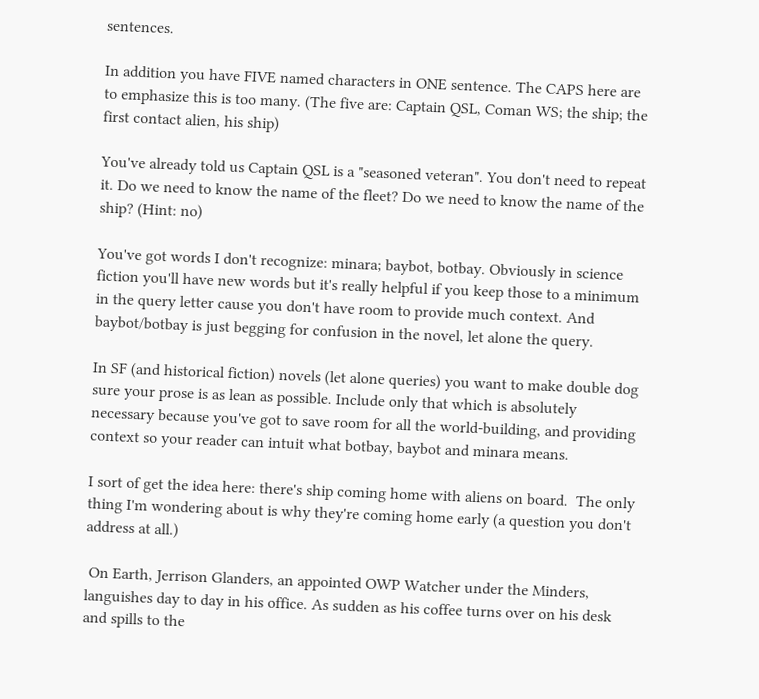sentences.

In addition you have FIVE named characters in ONE sentence. The CAPS here are to emphasize this is too many. (The five are: Captain QSL, Coman WS; the ship; the first contact alien, his ship)

You've already told us Captain QSL is a "seasoned veteran". You don't need to repeat it. Do we need to know the name of the fleet? Do we need to know the name of the ship? (Hint: no)

You've got words I don't recognize: minara; baybot, botbay. Obviously in science fiction you'll have new words but it's really helpful if you keep those to a minimum in the query letter cause you don't have room to provide much context. And baybot/botbay is just begging for confusion in the novel, let alone the query.

In SF (and historical fiction) novels (let alone queries) you want to make double dog sure your prose is as lean as possible. Include only that which is absolutely necessary because you've got to save room for all the world-building, and providing context so your reader can intuit what botbay, baybot and minara means.

I sort of get the idea here: there's ship coming home with aliens on board.  The only thing I'm wondering about is why they're coming home early (a question you don't address at all.)

 On Earth, Jerrison Glanders, an appointed OWP Watcher under the Minders, languishes day to day in his office. As sudden as his coffee turns over on his desk and spills to the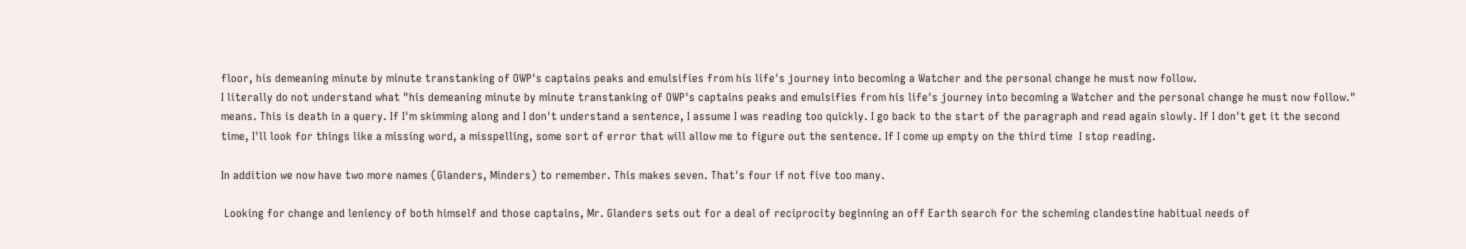floor, his demeaning minute by minute transtanking of OWP's captains peaks and emulsifies from his life's journey into becoming a Watcher and the personal change he must now follow.
I literally do not understand what "his demeaning minute by minute transtanking of OWP's captains peaks and emulsifies from his life's journey into becoming a Watcher and the personal change he must now follow." means. This is death in a query. If I'm skimming along and I don't understand a sentence, I assume I was reading too quickly. I go back to the start of the paragraph and read again slowly. If I don't get it the second time, I'll look for things like a missing word, a misspelling, some sort of error that will allow me to figure out the sentence. If I come up empty on the third time  I stop reading.

In addition we now have two more names (Glanders, Minders) to remember. This makes seven. That's four if not five too many.

 Looking for change and leniency of both himself and those captains, Mr. Glanders sets out for a deal of reciprocity beginning an off Earth search for the scheming clandestine habitual needs of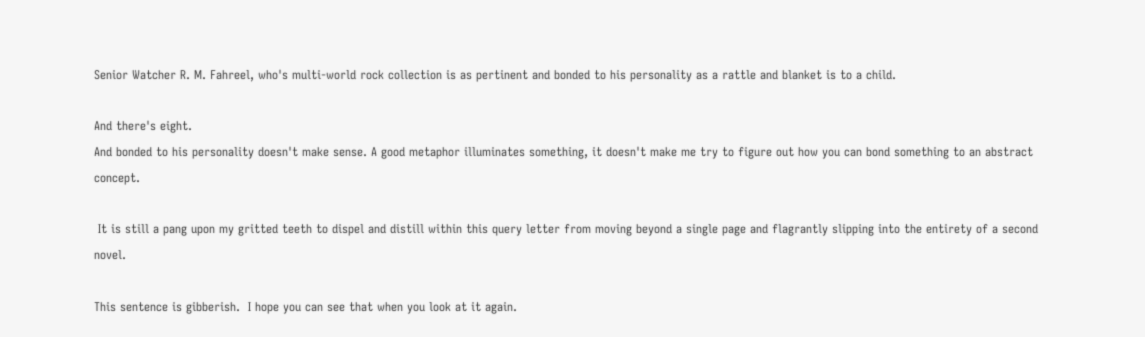Senior Watcher R. M. Fahreel, who's multi-world rock collection is as pertinent and bonded to his personality as a rattle and blanket is to a child.

And there's eight.
And bonded to his personality doesn't make sense. A good metaphor illuminates something, it doesn't make me try to figure out how you can bond something to an abstract concept.

 It is still a pang upon my gritted teeth to dispel and distill within this query letter from moving beyond a single page and flagrantly slipping into the entirety of a second novel.

This sentence is gibberish.  I hope you can see that when you look at it again.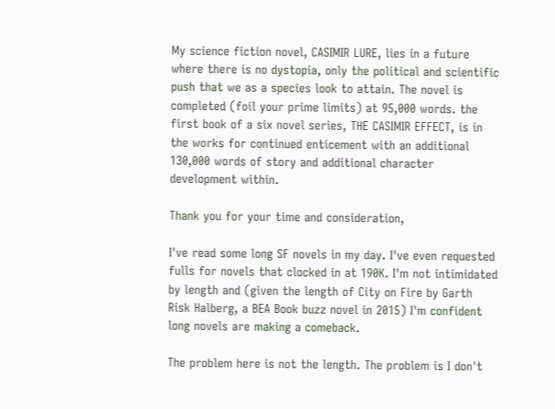My science fiction novel, CASIMIR LURE, lies in a future where there is no dystopia, only the political and scientific push that we as a species look to attain. The novel is completed (foil your prime limits) at 95,000 words. the first book of a six novel series, THE CASIMIR EFFECT, is in the works for continued enticement with an additional 130,000 words of story and additional character development within.

Thank you for your time and consideration,

I've read some long SF novels in my day. I've even requested fulls for novels that clocked in at 190K. I'm not intimidated by length and (given the length of City on Fire by Garth Risk Halberg, a BEA Book buzz novel in 2015) I'm confident long novels are making a comeback.

The problem here is not the length. The problem is I don't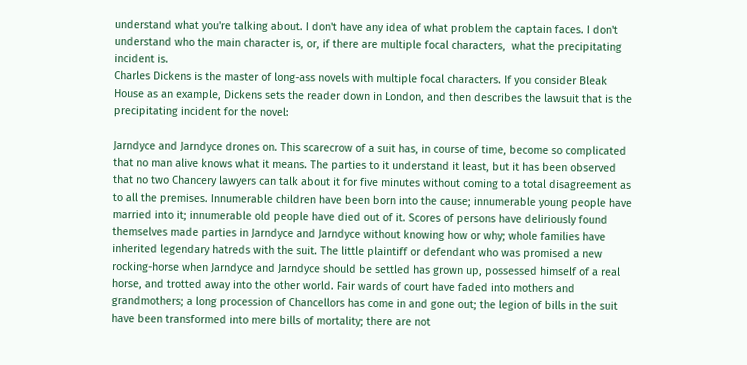understand what you're talking about. I don't have any idea of what problem the captain faces. I don't understand who the main character is, or, if there are multiple focal characters,  what the precipitating incident is.
Charles Dickens is the master of long-ass novels with multiple focal characters. If you consider Bleak House as an example, Dickens sets the reader down in London, and then describes the lawsuit that is the precipitating incident for the novel:

Jarndyce and Jarndyce drones on. This scarecrow of a suit has, in course of time, become so complicated that no man alive knows what it means. The parties to it understand it least, but it has been observed that no two Chancery lawyers can talk about it for five minutes without coming to a total disagreement as to all the premises. Innumerable children have been born into the cause; innumerable young people have married into it; innumerable old people have died out of it. Scores of persons have deliriously found themselves made parties in Jarndyce and Jarndyce without knowing how or why; whole families have inherited legendary hatreds with the suit. The little plaintiff or defendant who was promised a new rocking-horse when Jarndyce and Jarndyce should be settled has grown up, possessed himself of a real horse, and trotted away into the other world. Fair wards of court have faded into mothers and grandmothers; a long procession of Chancellors has come in and gone out; the legion of bills in the suit have been transformed into mere bills of mortality; there are not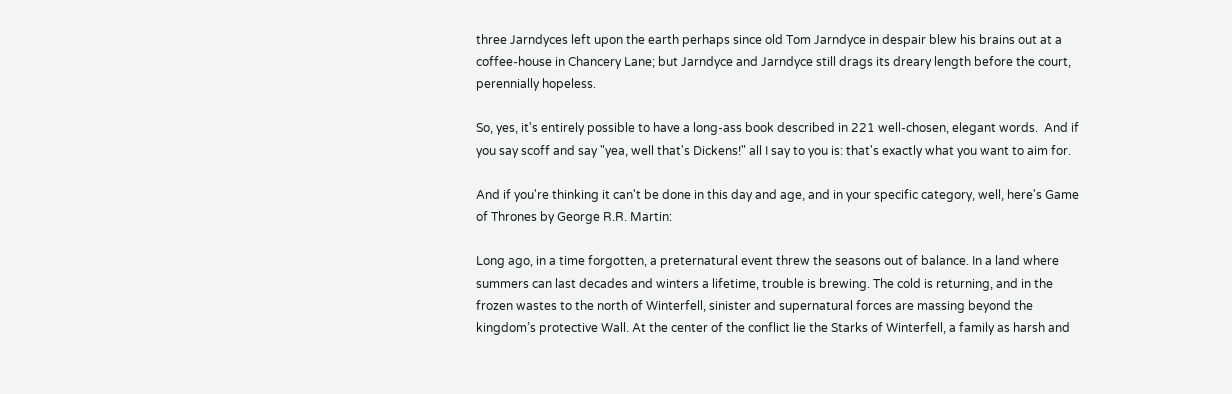three Jarndyces left upon the earth perhaps since old Tom Jarndyce in despair blew his brains out at a coffee-house in Chancery Lane; but Jarndyce and Jarndyce still drags its dreary length before the court, perennially hopeless.

So, yes, it's entirely possible to have a long-ass book described in 221 well-chosen, elegant words.  And if you say scoff and say "yea, well that's Dickens!" all I say to you is: that's exactly what you want to aim for.

And if you're thinking it can't be done in this day and age, and in your specific category, well, here's Game of Thrones by George R.R. Martin:

Long ago, in a time forgotten, a preternatural event threw the seasons out of balance. In a land where summers can last decades and winters a lifetime, trouble is brewing. The cold is returning, and in the frozen wastes to the north of Winterfell, sinister and supernatural forces are massing beyond the kingdom’s protective Wall. At the center of the conflict lie the Starks of Winterfell, a family as harsh and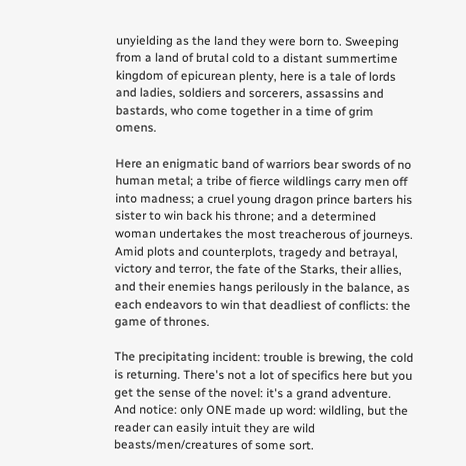unyielding as the land they were born to. Sweeping from a land of brutal cold to a distant summertime kingdom of epicurean plenty, here is a tale of lords and ladies, soldiers and sorcerers, assassins and bastards, who come together in a time of grim omens.

Here an enigmatic band of warriors bear swords of no human metal; a tribe of fierce wildlings carry men off into madness; a cruel young dragon prince barters his sister to win back his throne; and a determined woman undertakes the most treacherous of journeys. Amid plots and counterplots, tragedy and betrayal, victory and terror, the fate of the Starks, their allies, and their enemies hangs perilously in the balance, as each endeavors to win that deadliest of conflicts: the game of thrones.

The precipitating incident: trouble is brewing, the cold is returning. There's not a lot of specifics here but you get the sense of the novel: it's a grand adventure.   And notice: only ONE made up word: wildling, but the reader can easily intuit they are wild beasts/men/creatures of some sort.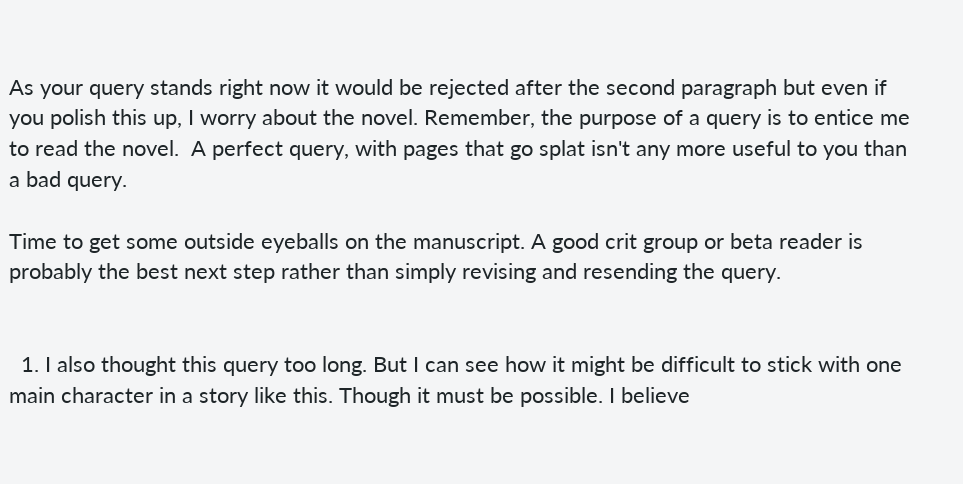As your query stands right now it would be rejected after the second paragraph but even if you polish this up, I worry about the novel. Remember, the purpose of a query is to entice me to read the novel.  A perfect query, with pages that go splat isn't any more useful to you than a bad query.

Time to get some outside eyeballs on the manuscript. A good crit group or beta reader is probably the best next step rather than simply revising and resending the query.


  1. I also thought this query too long. But I can see how it might be difficult to stick with one main character in a story like this. Though it must be possible. I believe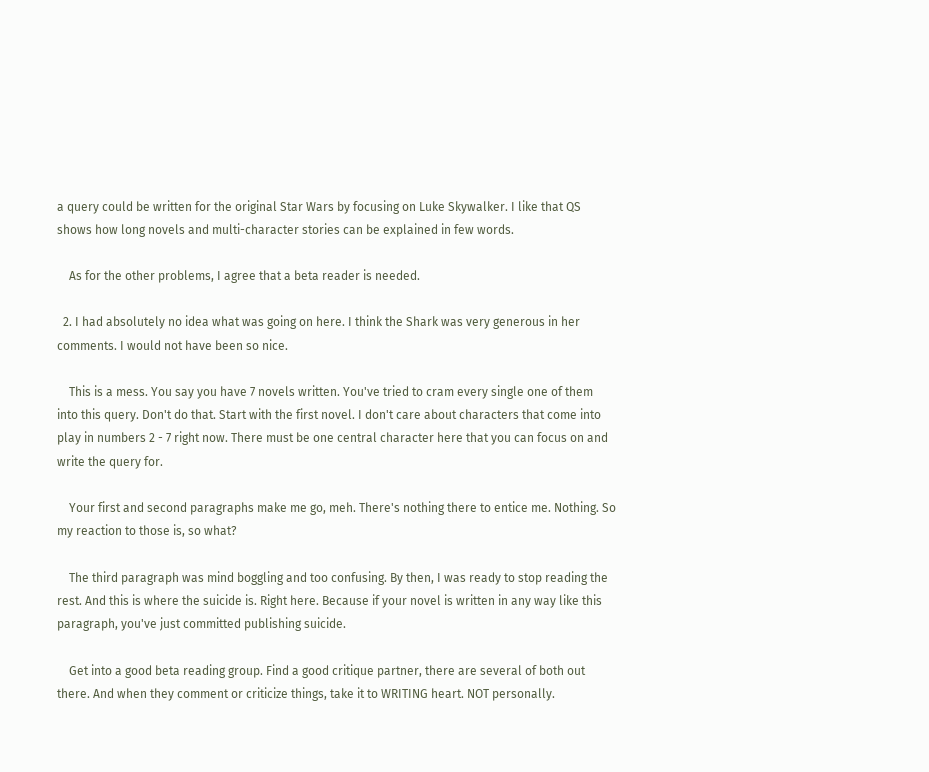a query could be written for the original Star Wars by focusing on Luke Skywalker. I like that QS shows how long novels and multi-character stories can be explained in few words.

    As for the other problems, I agree that a beta reader is needed.

  2. I had absolutely no idea what was going on here. I think the Shark was very generous in her comments. I would not have been so nice.

    This is a mess. You say you have 7 novels written. You've tried to cram every single one of them into this query. Don't do that. Start with the first novel. I don't care about characters that come into play in numbers 2 - 7 right now. There must be one central character here that you can focus on and write the query for.

    Your first and second paragraphs make me go, meh. There's nothing there to entice me. Nothing. So my reaction to those is, so what?

    The third paragraph was mind boggling and too confusing. By then, I was ready to stop reading the rest. And this is where the suicide is. Right here. Because if your novel is written in any way like this paragraph, you've just committed publishing suicide.

    Get into a good beta reading group. Find a good critique partner, there are several of both out there. And when they comment or criticize things, take it to WRITING heart. NOT personally.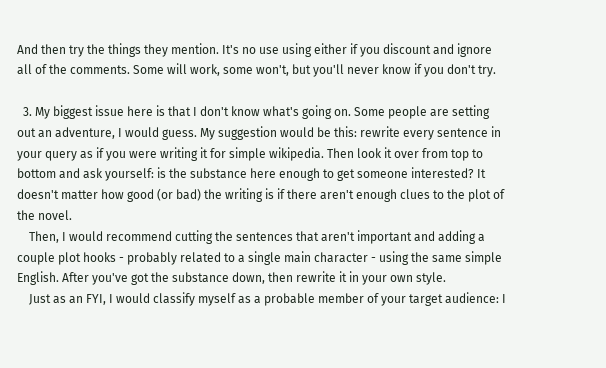And then try the things they mention. It's no use using either if you discount and ignore all of the comments. Some will work, some won't, but you'll never know if you don't try.

  3. My biggest issue here is that I don't know what's going on. Some people are setting out an adventure, I would guess. My suggestion would be this: rewrite every sentence in your query as if you were writing it for simple wikipedia. Then look it over from top to bottom and ask yourself: is the substance here enough to get someone interested? It doesn't matter how good (or bad) the writing is if there aren't enough clues to the plot of the novel.
    Then, I would recommend cutting the sentences that aren't important and adding a couple plot hooks - probably related to a single main character - using the same simple English. After you've got the substance down, then rewrite it in your own style.
    Just as an FYI, I would classify myself as a probable member of your target audience: I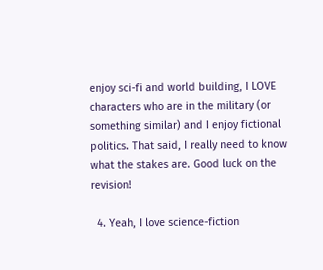enjoy sci-fi and world building, I LOVE characters who are in the military (or something similar) and I enjoy fictional politics. That said, I really need to know what the stakes are. Good luck on the revision!

  4. Yeah, I love science-fiction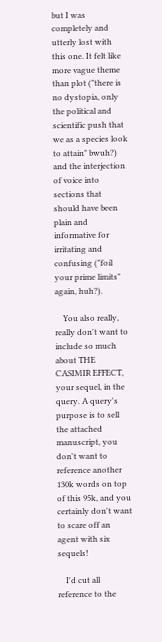but I was completely and utterly lost with this one. It felt like more vague theme than plot ("there is no dystopia, only the political and scientific push that we as a species look to attain" bwuh?) and the interjection of voice into sections that should have been plain and informative for irritating and confusing ("foil your prime limits" again, huh?).

    You also really, really don't want to include so much about THE CASIMIR EFFECT, your sequel, in the query. A query's purpose is to sell the attached manuscript, you don't want to reference another 130k words on top of this 95k, and you certainly don't want to scare off an agent with six sequels!

    I'd cut all reference to the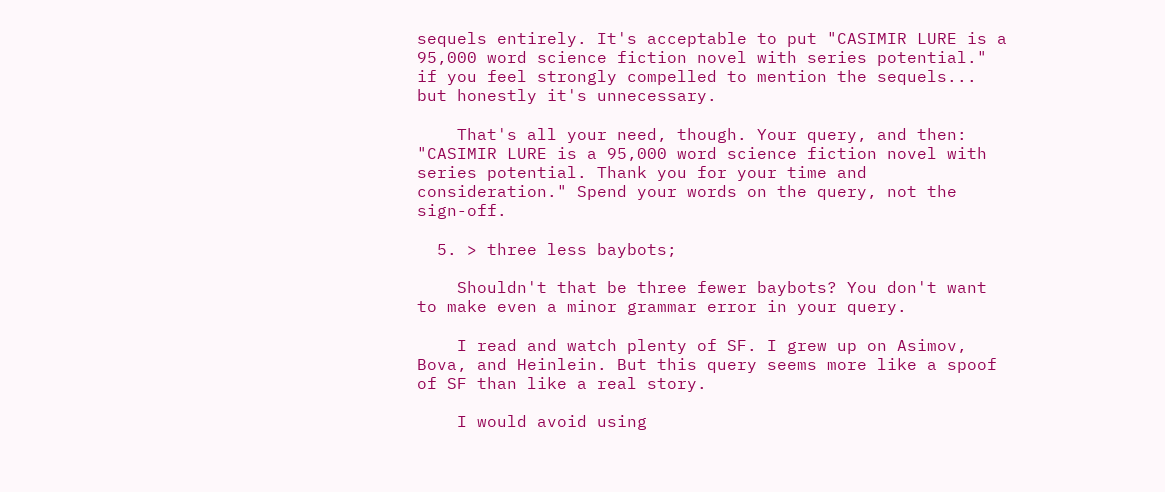sequels entirely. It's acceptable to put "CASIMIR LURE is a 95,000 word science fiction novel with series potential." if you feel strongly compelled to mention the sequels... but honestly it's unnecessary.

    That's all your need, though. Your query, and then: "CASIMIR LURE is a 95,000 word science fiction novel with series potential. Thank you for your time and consideration." Spend your words on the query, not the sign-off.

  5. > three less baybots;

    Shouldn't that be three fewer baybots? You don't want to make even a minor grammar error in your query.

    I read and watch plenty of SF. I grew up on Asimov, Bova, and Heinlein. But this query seems more like a spoof of SF than like a real story.

    I would avoid using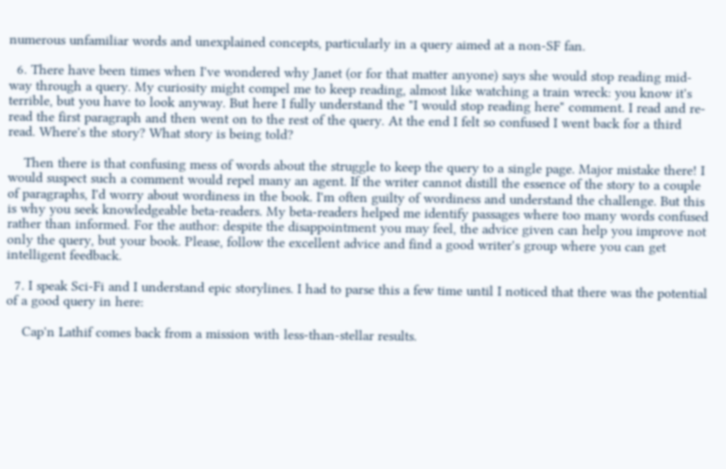numerous unfamiliar words and unexplained concepts, particularly in a query aimed at a non-SF fan.

  6. There have been times when I've wondered why Janet (or for that matter anyone) says she would stop reading mid-way through a query. My curiosity might compel me to keep reading, almost like watching a train wreck: you know it's terrible, but you have to look anyway. But here I fully understand the "I would stop reading here" comment. I read and re-read the first paragraph and then went on to the rest of the query. At the end I felt so confused I went back for a third read. Where's the story? What story is being told?

    Then there is that confusing mess of words about the struggle to keep the query to a single page. Major mistake there! I would suspect such a comment would repel many an agent. If the writer cannot distill the essence of the story to a couple of paragraphs, I'd worry about wordiness in the book. I'm often guilty of wordiness and understand the challenge. But this is why you seek knowledgeable beta-readers. My beta-readers helped me identify passages where too many words confused rather than informed. For the author: despite the disappointment you may feel, the advice given can help you improve not only the query, but your book. Please, follow the excellent advice and find a good writer's group where you can get intelligent feedback.

  7. I speak Sci-Fi and I understand epic storylines. I had to parse this a few time until I noticed that there was the potential of a good query in here:

    Cap'n Lathif comes back from a mission with less-than-stellar results.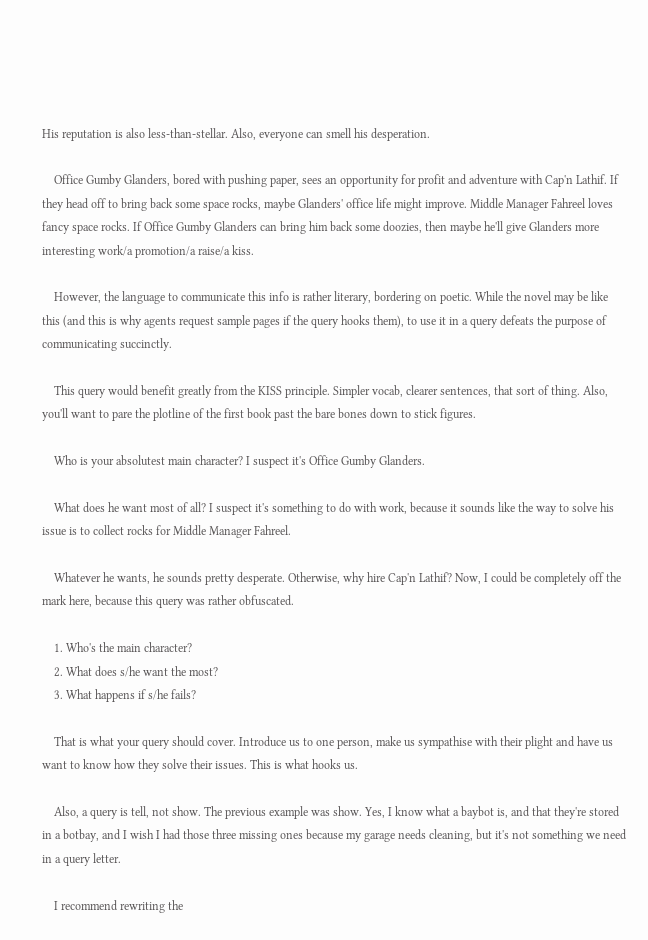His reputation is also less-than-stellar. Also, everyone can smell his desperation.

    Office Gumby Glanders, bored with pushing paper, sees an opportunity for profit and adventure with Cap'n Lathif. If they head off to bring back some space rocks, maybe Glanders' office life might improve. Middle Manager Fahreel loves fancy space rocks. If Office Gumby Glanders can bring him back some doozies, then maybe he'll give Glanders more interesting work/a promotion/a raise/a kiss.

    However, the language to communicate this info is rather literary, bordering on poetic. While the novel may be like this (and this is why agents request sample pages if the query hooks them), to use it in a query defeats the purpose of communicating succinctly.

    This query would benefit greatly from the KISS principle. Simpler vocab, clearer sentences, that sort of thing. Also, you'll want to pare the plotline of the first book past the bare bones down to stick figures.

    Who is your absolutest main character? I suspect it's Office Gumby Glanders.

    What does he want most of all? I suspect it's something to do with work, because it sounds like the way to solve his issue is to collect rocks for Middle Manager Fahreel.

    Whatever he wants, he sounds pretty desperate. Otherwise, why hire Cap'n Lathif? Now, I could be completely off the mark here, because this query was rather obfuscated.

    1. Who's the main character?
    2. What does s/he want the most?
    3. What happens if s/he fails?

    That is what your query should cover. Introduce us to one person, make us sympathise with their plight and have us want to know how they solve their issues. This is what hooks us.

    Also, a query is tell, not show. The previous example was show. Yes, I know what a baybot is, and that they're stored in a botbay, and I wish I had those three missing ones because my garage needs cleaning, but it's not something we need in a query letter.

    I recommend rewriting the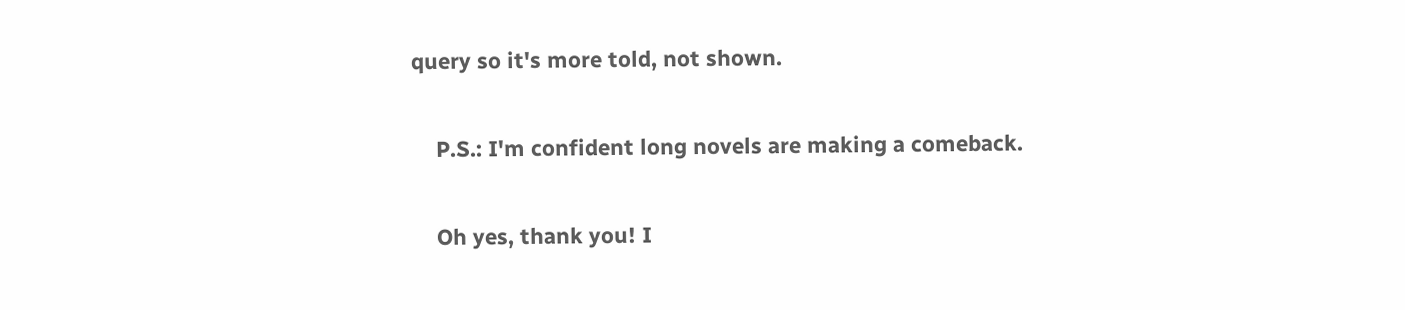query so it's more told, not shown.

    P.S.: I'm confident long novels are making a comeback.

    Oh yes, thank you! I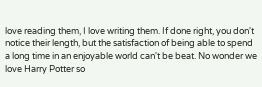love reading them, I love writing them. If done right, you don't notice their length, but the satisfaction of being able to spend a long time in an enjoyable world can't be beat. No wonder we love Harry Potter so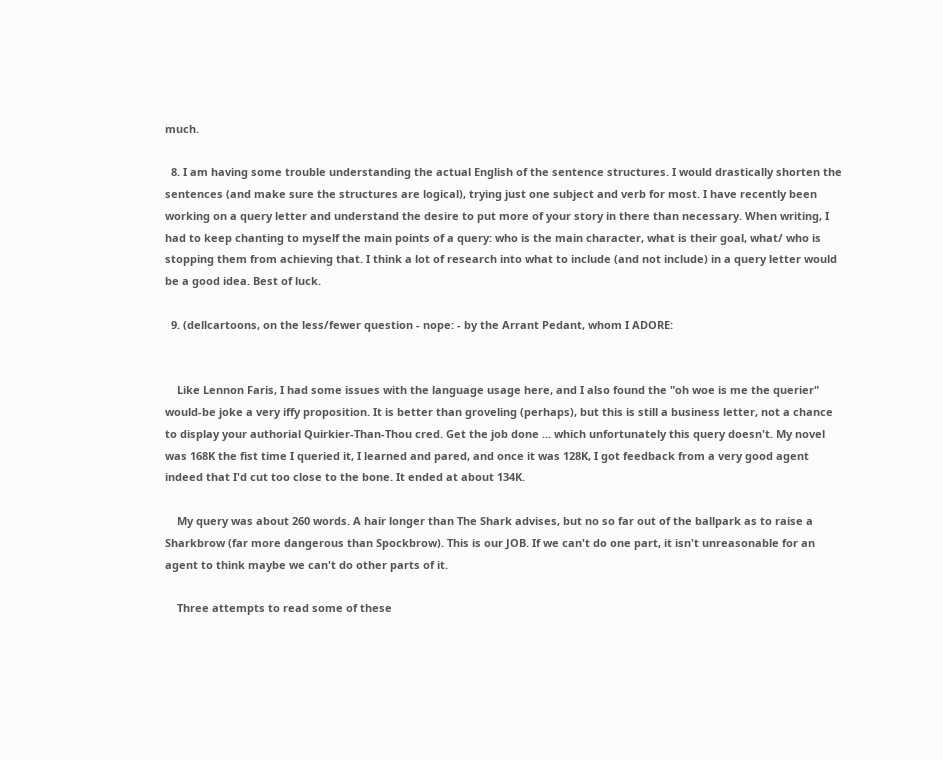much.

  8. I am having some trouble understanding the actual English of the sentence structures. I would drastically shorten the sentences (and make sure the structures are logical), trying just one subject and verb for most. I have recently been working on a query letter and understand the desire to put more of your story in there than necessary. When writing, I had to keep chanting to myself the main points of a query: who is the main character, what is their goal, what/ who is stopping them from achieving that. I think a lot of research into what to include (and not include) in a query letter would be a good idea. Best of luck.

  9. (dellcartoons, on the less/fewer question - nope: - by the Arrant Pedant, whom I ADORE:


    Like Lennon Faris, I had some issues with the language usage here, and I also found the "oh woe is me the querier" would-be joke a very iffy proposition. It is better than groveling (perhaps), but this is still a business letter, not a chance to display your authorial Quirkier-Than-Thou cred. Get the job done ... which unfortunately this query doesn't. My novel was 168K the fist time I queried it, I learned and pared, and once it was 128K, I got feedback from a very good agent indeed that I'd cut too close to the bone. It ended at about 134K.

    My query was about 260 words. A hair longer than The Shark advises, but no so far out of the ballpark as to raise a Sharkbrow (far more dangerous than Spockbrow). This is our JOB. If we can't do one part, it isn't unreasonable for an agent to think maybe we can't do other parts of it.

    Three attempts to read some of these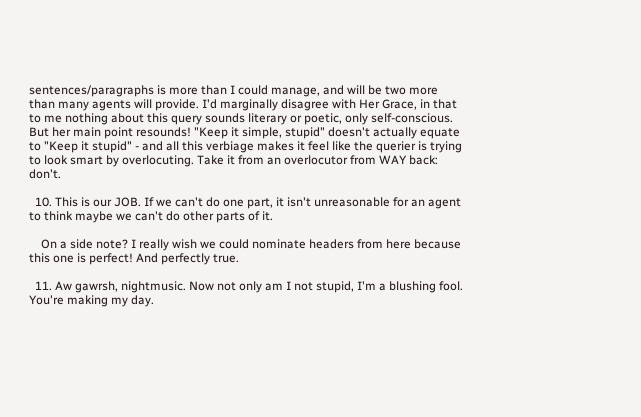sentences/paragraphs is more than I could manage, and will be two more than many agents will provide. I'd marginally disagree with Her Grace, in that to me nothing about this query sounds literary or poetic, only self-conscious. But her main point resounds! "Keep it simple, stupid" doesn't actually equate to "Keep it stupid" - and all this verbiage makes it feel like the querier is trying to look smart by overlocuting. Take it from an overlocutor from WAY back: don't.

  10. This is our JOB. If we can't do one part, it isn't unreasonable for an agent to think maybe we can't do other parts of it.

    On a side note? I really wish we could nominate headers from here because this one is perfect! And perfectly true.

  11. Aw gawrsh, nightmusic. Now not only am I not stupid, I'm a blushing fool. You're making my day.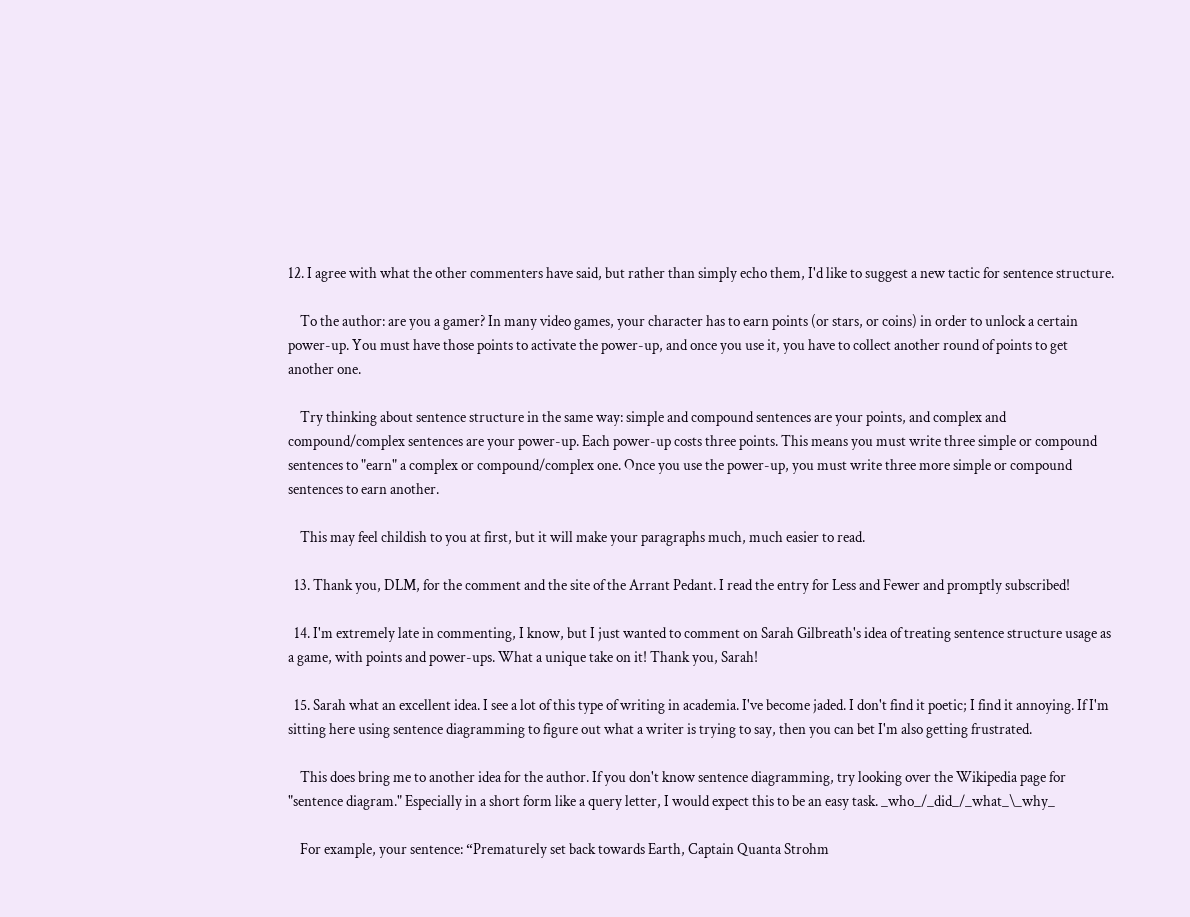12. I agree with what the other commenters have said, but rather than simply echo them, I'd like to suggest a new tactic for sentence structure.

    To the author: are you a gamer? In many video games, your character has to earn points (or stars, or coins) in order to unlock a certain power-up. You must have those points to activate the power-up, and once you use it, you have to collect another round of points to get another one.

    Try thinking about sentence structure in the same way: simple and compound sentences are your points, and complex and compound/complex sentences are your power-up. Each power-up costs three points. This means you must write three simple or compound sentences to "earn" a complex or compound/complex one. Once you use the power-up, you must write three more simple or compound sentences to earn another.

    This may feel childish to you at first, but it will make your paragraphs much, much easier to read.

  13. Thank you, DLM, for the comment and the site of the Arrant Pedant. I read the entry for Less and Fewer and promptly subscribed!

  14. I'm extremely late in commenting, I know, but I just wanted to comment on Sarah Gilbreath's idea of treating sentence structure usage as a game, with points and power-ups. What a unique take on it! Thank you, Sarah!

  15. Sarah what an excellent idea. I see a lot of this type of writing in academia. I've become jaded. I don't find it poetic; I find it annoying. If I'm sitting here using sentence diagramming to figure out what a writer is trying to say, then you can bet I'm also getting frustrated.

    This does bring me to another idea for the author. If you don't know sentence diagramming, try looking over the Wikipedia page for "sentence diagram." Especially in a short form like a query letter, I would expect this to be an easy task. _who_/_did_/_what_\_why_

    For example, your sentence: “Prematurely set back towards Earth, Captain Quanta Strohm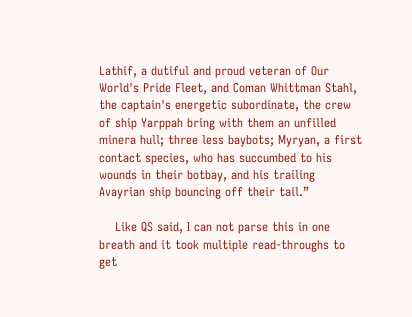Lathif, a dutiful and proud veteran of Our World's Pride Fleet, and Coman Whittman Stahl, the captain's energetic subordinate, the crew of ship Yarppah bring with them an unfilled minera hull; three less baybots; Myryan, a first contact species, who has succumbed to his wounds in their botbay, and his trailing Avayrian ship bouncing off their tail.”

    Like QS said, I can not parse this in one breath and it took multiple read-throughs to get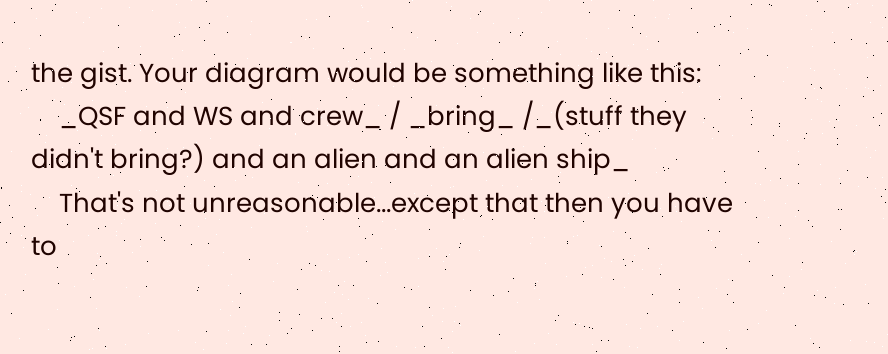the gist. Your diagram would be something like this:
    _QSF and WS and crew_ / _bring_ /_(stuff they didn't bring?) and an alien and an alien ship_
    That's not unreasonable...except that then you have to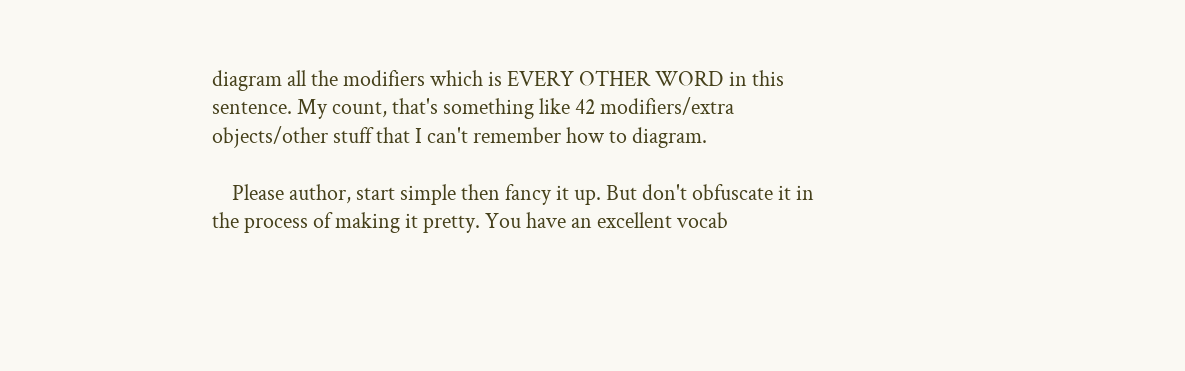diagram all the modifiers which is EVERY OTHER WORD in this sentence. My count, that's something like 42 modifiers/extra objects/other stuff that I can't remember how to diagram.

    Please author, start simple then fancy it up. But don't obfuscate it in the process of making it pretty. You have an excellent vocab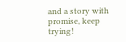and a story with promise, keep trying!